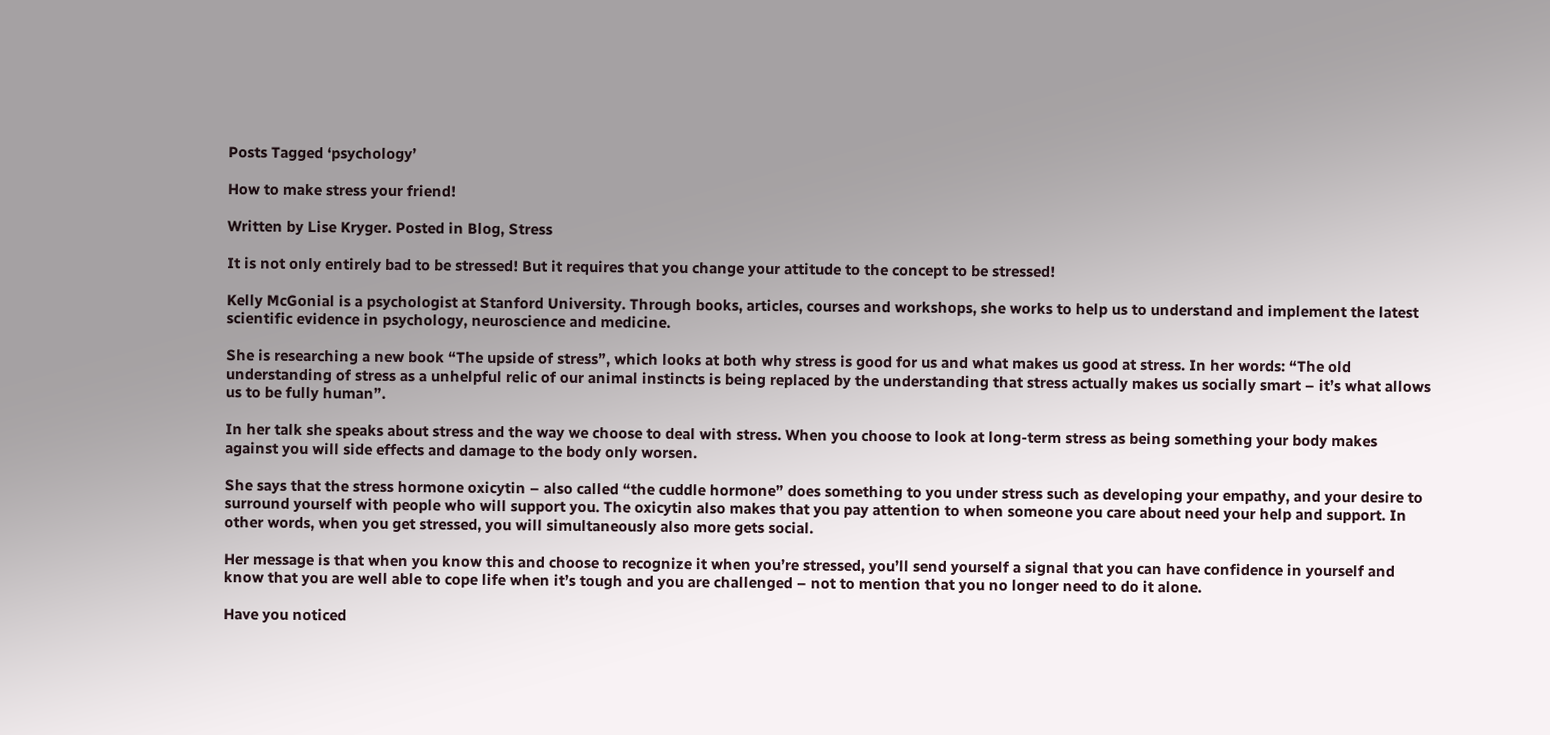Posts Tagged ‘psychology’

How to make stress your friend!

Written by Lise Kryger. Posted in Blog, Stress

It is not only entirely bad to be stressed! But it requires that you change your attitude to the concept to be stressed!

Kelly McGonial is a psychologist at Stanford University. Through books, articles, courses and workshops, she works to help us to understand and implement the latest scientific evidence in psychology, neuroscience and medicine.

She is researching a new book “The upside of stress”, which looks at both why stress is good for us and what makes us good at stress. In her words: “The old understanding of stress as a unhelpful relic of our animal instincts is being replaced by the understanding that stress actually makes us socially smart – it’s what allows us to be fully human”.

In her talk she speaks about stress and the way we choose to deal with stress. When you choose to look at long-term stress as being something your body makes against you will side effects and damage to the body only worsen.

She says that the stress hormone oxicytin – also called “the cuddle hormone” does something to you under stress such as developing your empathy, and your desire to surround yourself with people who will support you. The oxicytin also makes that you pay attention to when someone you care about need your help and support. In other words, when you get stressed, you will simultaneously also more gets social.

Her message is that when you know this and choose to recognize it when you’re stressed, you’ll send yourself a signal that you can have confidence in yourself and know that you are well able to cope life when it’s tough and you are challenged – not to mention that you no longer need to do it alone.

Have you noticed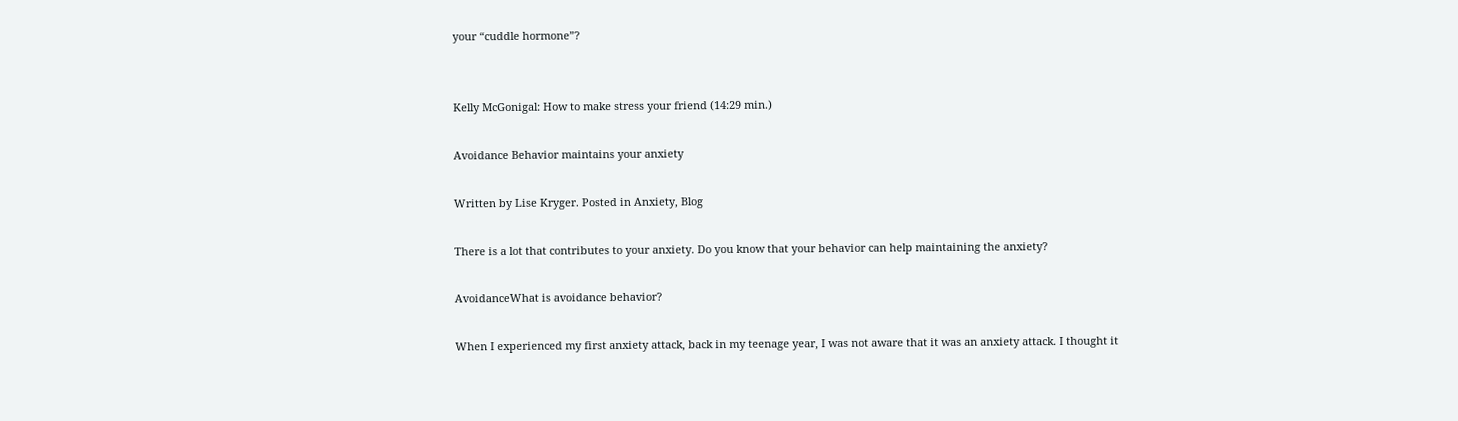your “cuddle hormone”?


Kelly McGonigal: How to make stress your friend (14:29 min.)

Avoidance Behavior maintains your anxiety

Written by Lise Kryger. Posted in Anxiety, Blog

There is a lot that contributes to your anxiety. Do you know that your behavior can help maintaining the anxiety?

AvoidanceWhat is avoidance behavior?

When I experienced my first anxiety attack, back in my teenage year, I was not aware that it was an anxiety attack. I thought it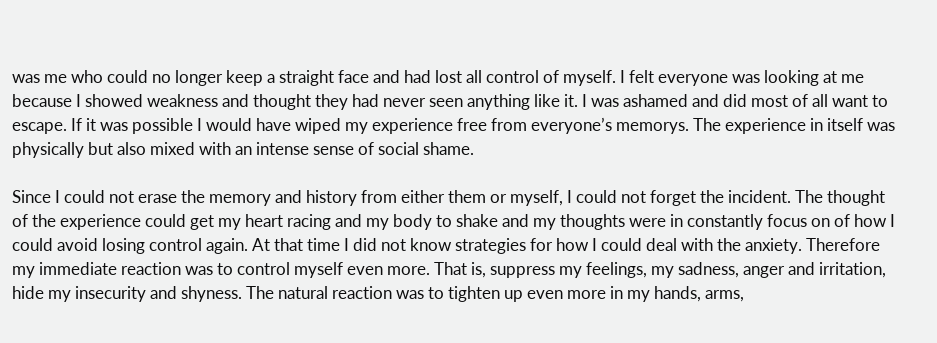was me who could no longer keep a straight face and had lost all control of myself. I felt everyone was looking at me because I showed weakness and thought they had never seen anything like it. I was ashamed and did most of all want to escape. If it was possible I would have wiped my experience free from everyone’s memorys. The experience in itself was physically but also mixed with an intense sense of social shame.

Since I could not erase the memory and history from either them or myself, I could not forget the incident. The thought of the experience could get my heart racing and my body to shake and my thoughts were in constantly focus on of how I could avoid losing control again. At that time I did not know strategies for how I could deal with the anxiety. Therefore my immediate reaction was to control myself even more. That is, suppress my feelings, my sadness, anger and irritation, hide my insecurity and shyness. The natural reaction was to tighten up even more in my hands, arms,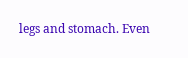legs and stomach. Even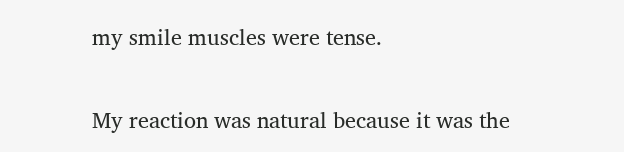my smile muscles were tense.

My reaction was natural because it was the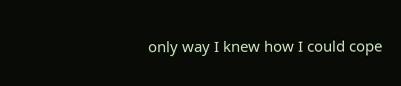only way I knew how I could cope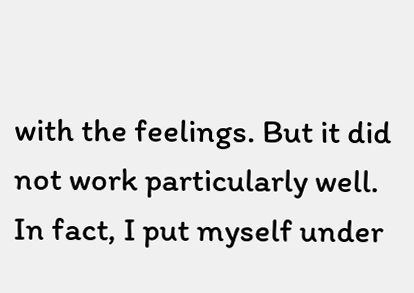with the feelings. But it did not work particularly well. In fact, I put myself under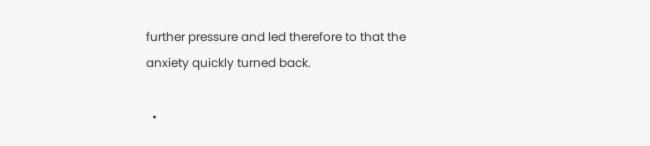further pressure and led therefore to that the anxiety quickly turned back.

  •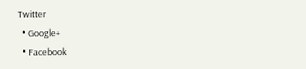Twitter
  • Google+
  • Facebook